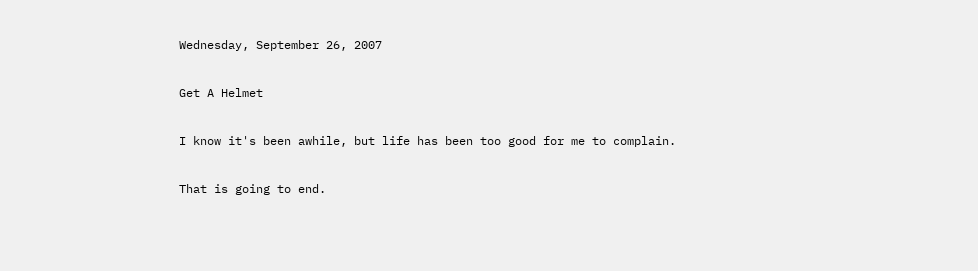Wednesday, September 26, 2007

Get A Helmet

I know it's been awhile, but life has been too good for me to complain.

That is going to end.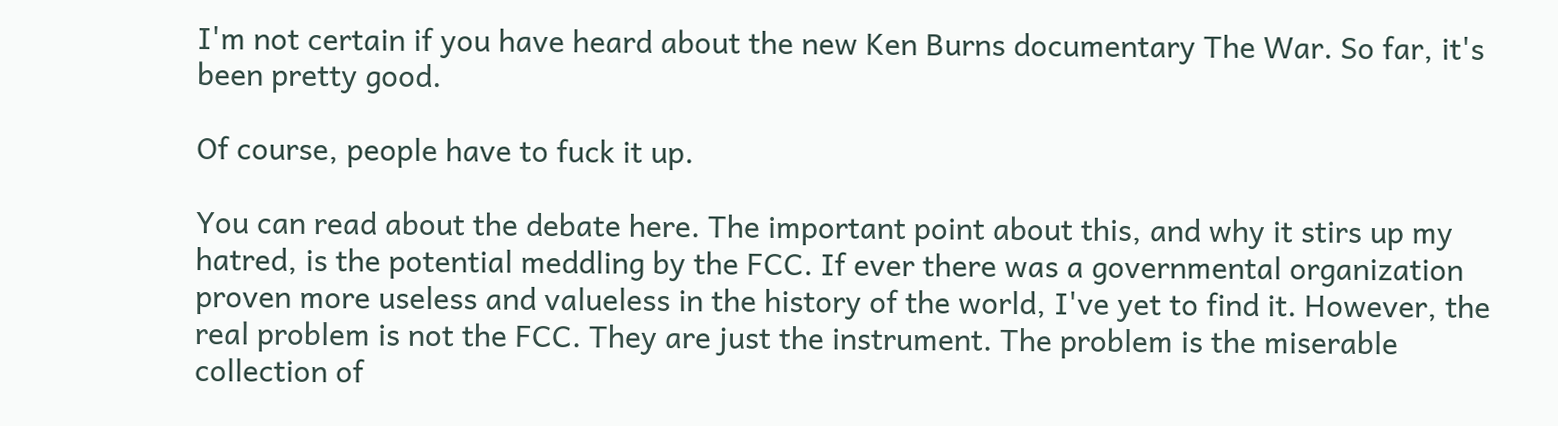I'm not certain if you have heard about the new Ken Burns documentary The War. So far, it's been pretty good.

Of course, people have to fuck it up.

You can read about the debate here. The important point about this, and why it stirs up my hatred, is the potential meddling by the FCC. If ever there was a governmental organization proven more useless and valueless in the history of the world, I've yet to find it. However, the real problem is not the FCC. They are just the instrument. The problem is the miserable collection of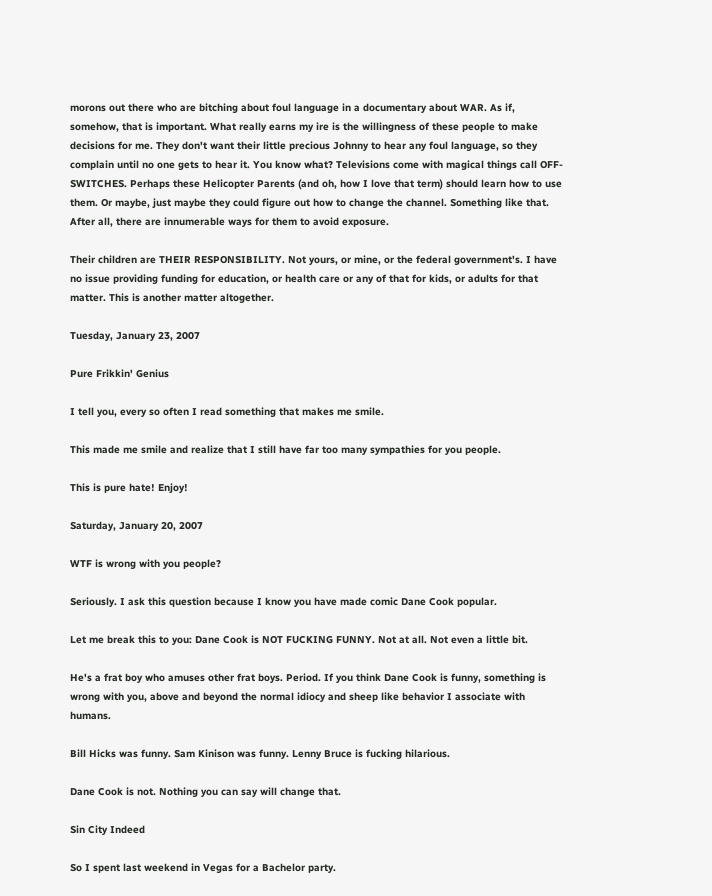morons out there who are bitching about foul language in a documentary about WAR. As if, somehow, that is important. What really earns my ire is the willingness of these people to make decisions for me. They don't want their little precious Johnny to hear any foul language, so they complain until no one gets to hear it. You know what? Televisions come with magical things call OFF-SWITCHES. Perhaps these Helicopter Parents (and oh, how I love that term) should learn how to use them. Or maybe, just maybe they could figure out how to change the channel. Something like that. After all, there are innumerable ways for them to avoid exposure.

Their children are THEIR RESPONSIBILITY. Not yours, or mine, or the federal government's. I have no issue providing funding for education, or health care or any of that for kids, or adults for that matter. This is another matter altogether.

Tuesday, January 23, 2007

Pure Frikkin' Genius

I tell you, every so often I read something that makes me smile.

This made me smile and realize that I still have far too many sympathies for you people.

This is pure hate! Enjoy!

Saturday, January 20, 2007

WTF is wrong with you people?

Seriously. I ask this question because I know you have made comic Dane Cook popular.

Let me break this to you: Dane Cook is NOT FUCKING FUNNY. Not at all. Not even a little bit.

He's a frat boy who amuses other frat boys. Period. If you think Dane Cook is funny, something is wrong with you, above and beyond the normal idiocy and sheep like behavior I associate with humans.

Bill Hicks was funny. Sam Kinison was funny. Lenny Bruce is fucking hilarious.

Dane Cook is not. Nothing you can say will change that.

Sin City Indeed

So I spent last weekend in Vegas for a Bachelor party.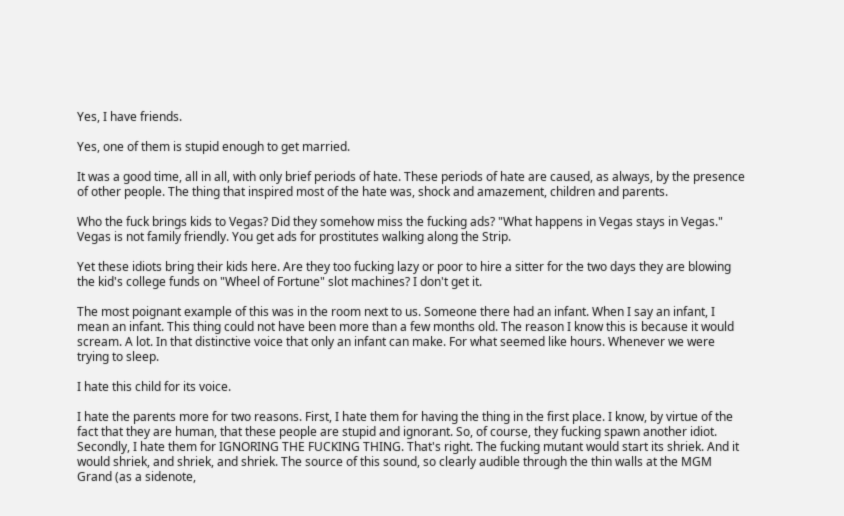Yes, I have friends.

Yes, one of them is stupid enough to get married.

It was a good time, all in all, with only brief periods of hate. These periods of hate are caused, as always, by the presence of other people. The thing that inspired most of the hate was, shock and amazement, children and parents.

Who the fuck brings kids to Vegas? Did they somehow miss the fucking ads? "What happens in Vegas stays in Vegas." Vegas is not family friendly. You get ads for prostitutes walking along the Strip.

Yet these idiots bring their kids here. Are they too fucking lazy or poor to hire a sitter for the two days they are blowing the kid's college funds on "Wheel of Fortune" slot machines? I don't get it.

The most poignant example of this was in the room next to us. Someone there had an infant. When I say an infant, I mean an infant. This thing could not have been more than a few months old. The reason I know this is because it would scream. A lot. In that distinctive voice that only an infant can make. For what seemed like hours. Whenever we were trying to sleep.

I hate this child for its voice.

I hate the parents more for two reasons. First, I hate them for having the thing in the first place. I know, by virtue of the fact that they are human, that these people are stupid and ignorant. So, of course, they fucking spawn another idiot. Secondly, I hate them for IGNORING THE FUCKING THING. That's right. The fucking mutant would start its shriek. And it would shriek, and shriek, and shriek. The source of this sound, so clearly audible through the thin walls at the MGM Grand (as a sidenote,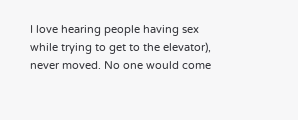I love hearing people having sex while trying to get to the elevator), never moved. No one would come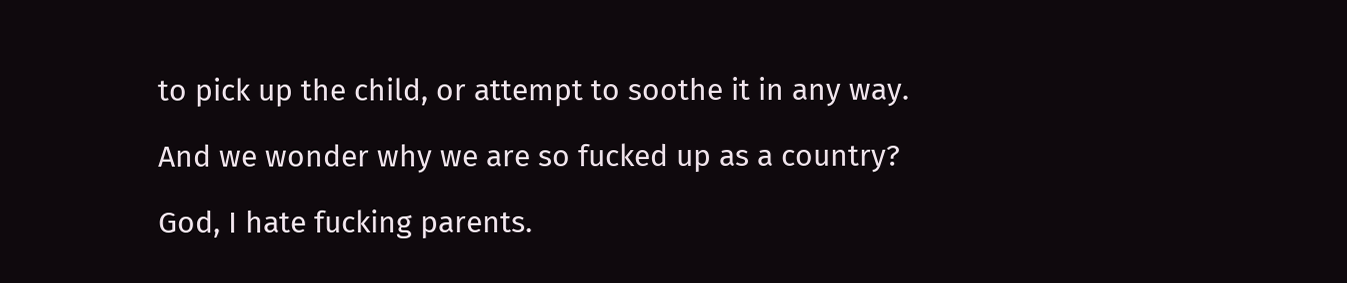to pick up the child, or attempt to soothe it in any way.

And we wonder why we are so fucked up as a country?

God, I hate fucking parents.